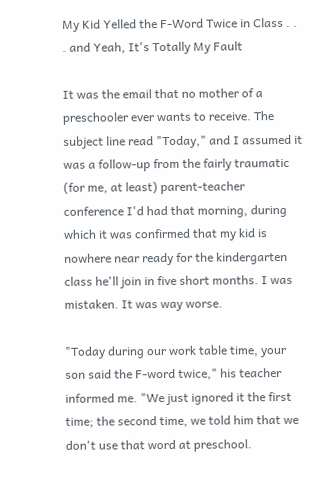My Kid Yelled the F-Word Twice in Class . . . and Yeah, It's Totally My Fault

It was the email that no mother of a preschooler ever wants to receive. The subject line read "Today," and I assumed it was a follow-up from the fairly traumatic (for me, at least) parent-teacher conference I'd had that morning, during which it was confirmed that my kid is nowhere near ready for the kindergarten class he'll join in five short months. I was mistaken. It was way worse.

"Today during our work table time, your son said the F-word twice," his teacher informed me. "We just ignored it the first time; the second time, we told him that we don't use that word at preschool.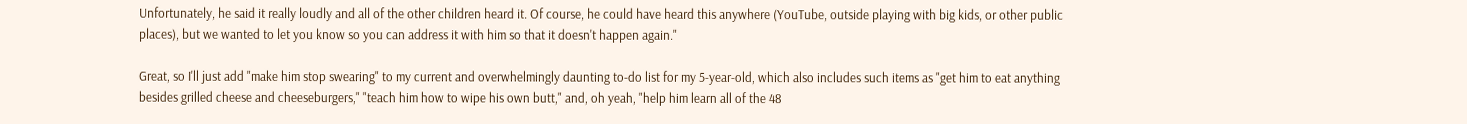Unfortunately, he said it really loudly and all of the other children heard it. Of course, he could have heard this anywhere (YouTube, outside playing with big kids, or other public places), but we wanted to let you know so you can address it with him so that it doesn't happen again."

Great, so I'll just add "make him stop swearing" to my current and overwhelmingly daunting to-do list for my 5-year-old, which also includes such items as "get him to eat anything besides grilled cheese and cheeseburgers," "teach him how to wipe his own butt," and, oh yeah, "help him learn all of the 48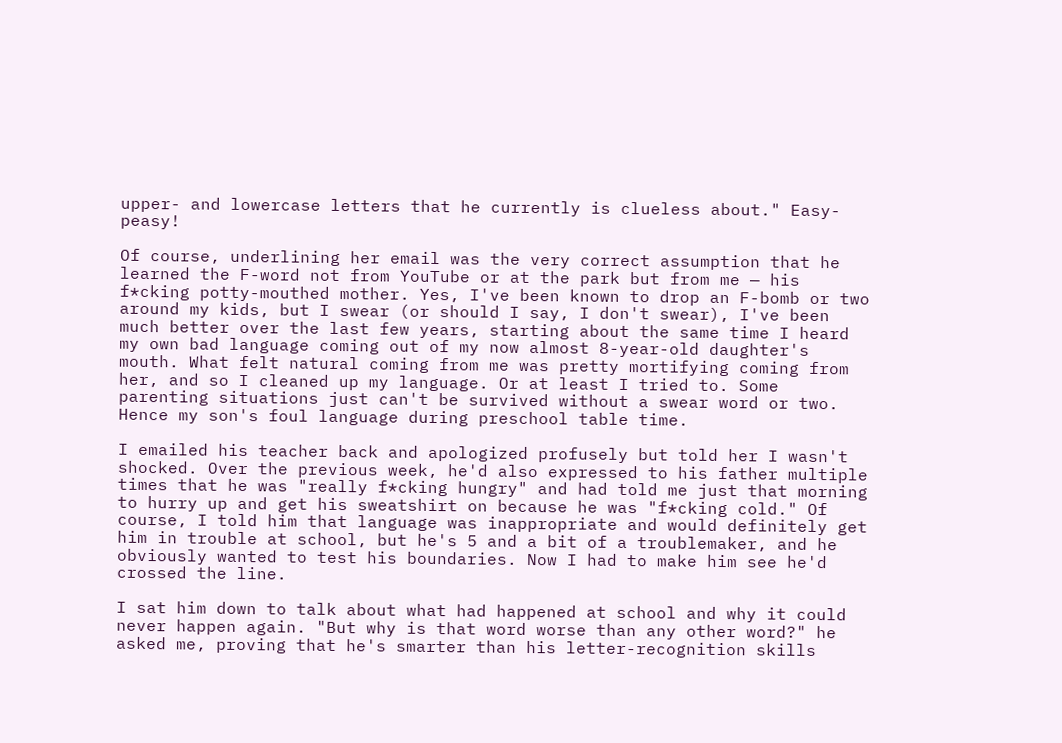upper- and lowercase letters that he currently is clueless about." Easy-peasy!

Of course, underlining her email was the very correct assumption that he learned the F-word not from YouTube or at the park but from me — his f*cking potty-mouthed mother. Yes, I've been known to drop an F-bomb or two around my kids, but I swear (or should I say, I don't swear), I've been much better over the last few years, starting about the same time I heard my own bad language coming out of my now almost 8-year-old daughter's mouth. What felt natural coming from me was pretty mortifying coming from her, and so I cleaned up my language. Or at least I tried to. Some parenting situations just can't be survived without a swear word or two. Hence my son's foul language during preschool table time.

I emailed his teacher back and apologized profusely but told her I wasn't shocked. Over the previous week, he'd also expressed to his father multiple times that he was "really f*cking hungry" and had told me just that morning to hurry up and get his sweatshirt on because he was "f*cking cold." Of course, I told him that language was inappropriate and would definitely get him in trouble at school, but he's 5 and a bit of a troublemaker, and he obviously wanted to test his boundaries. Now I had to make him see he'd crossed the line.

I sat him down to talk about what had happened at school and why it could never happen again. "But why is that word worse than any other word?" he asked me, proving that he's smarter than his letter-recognition skills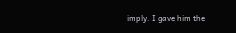imply. I gave him the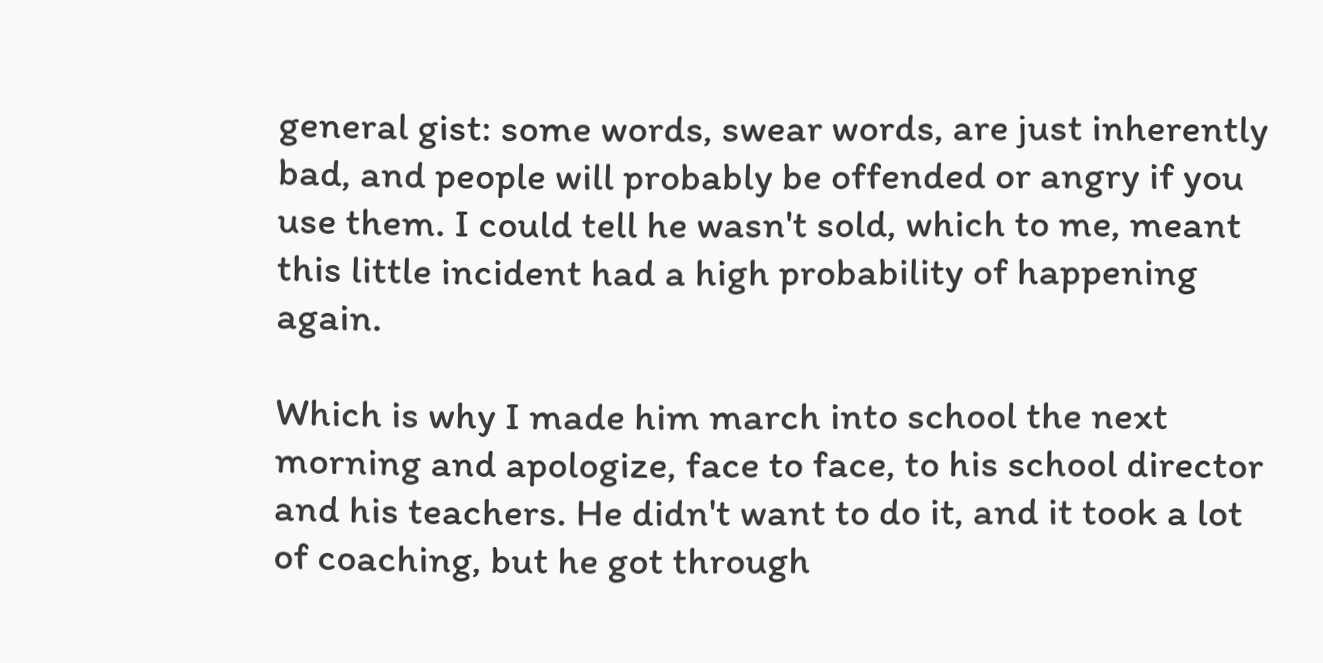general gist: some words, swear words, are just inherently bad, and people will probably be offended or angry if you use them. I could tell he wasn't sold, which to me, meant this little incident had a high probability of happening again.

Which is why I made him march into school the next morning and apologize, face to face, to his school director and his teachers. He didn't want to do it, and it took a lot of coaching, but he got through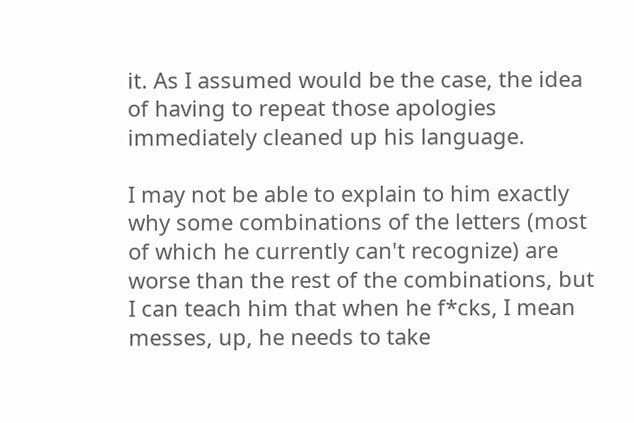it. As I assumed would be the case, the idea of having to repeat those apologies immediately cleaned up his language.

I may not be able to explain to him exactly why some combinations of the letters (most of which he currently can't recognize) are worse than the rest of the combinations, but I can teach him that when he f*cks, I mean messes, up, he needs to take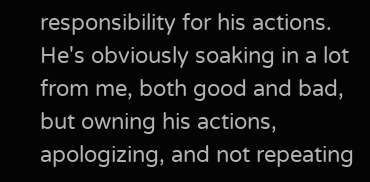responsibility for his actions. He's obviously soaking in a lot from me, both good and bad, but owning his actions, apologizing, and not repeating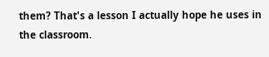them? That's a lesson I actually hope he uses in the classroom.